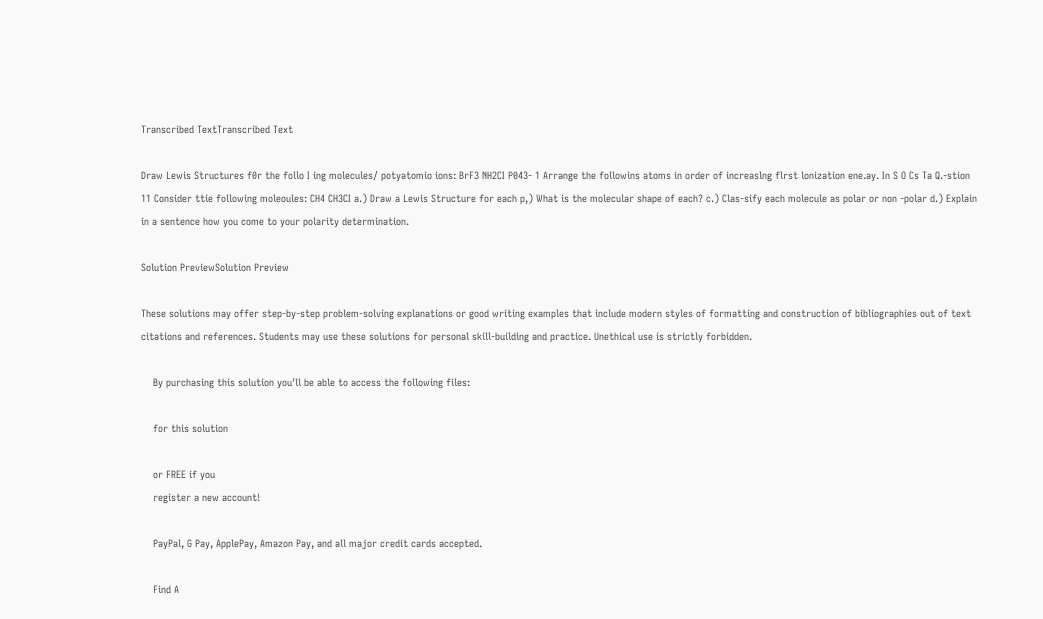Transcribed TextTranscribed Text

Draw Lewis Structures f0r the follo I ing molecules/ potyatomio ions: BrF3 NH2CI P043- 1 Arrange the followins atoms in order of increaslng flrst lonization ene.ay. In S O Cs Ta Q.-stion 11 Consider ttie following moleoules: CH4 CH3CI a.) Draw a Lewis Structure for each p,) What is the molecular shape of each? c.) Clas-sify each molecule as polar or non -polar d.) Explain in a sentence how you come to your polarity determination.

Solution PreviewSolution Preview

These solutions may offer step-by-step problem-solving explanations or good writing examples that include modern styles of formatting and construction of bibliographies out of text citations and references. Students may use these solutions for personal skill-building and practice. Unethical use is strictly forbidden.

    By purchasing this solution you'll be able to access the following files:

    for this solution

    or FREE if you
    register a new account!

    PayPal, G Pay, ApplePay, Amazon Pay, and all major credit cards accepted.

    Find A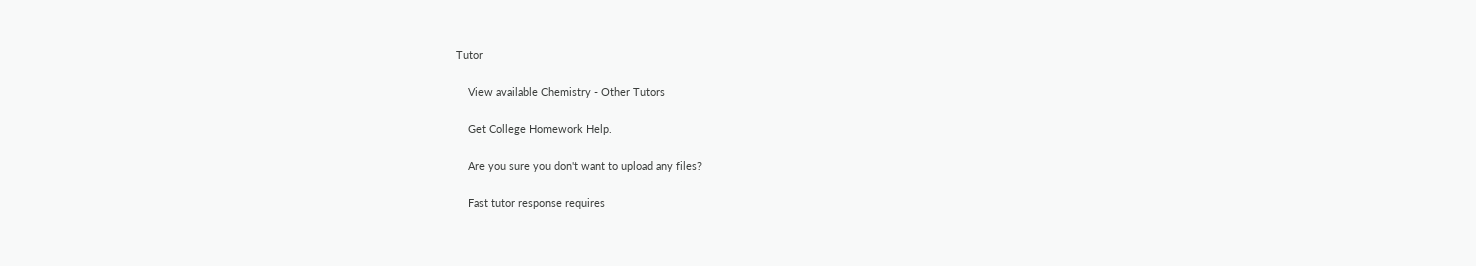Tutor

    View available Chemistry - Other Tutors

    Get College Homework Help.

    Are you sure you don't want to upload any files?

    Fast tutor response requires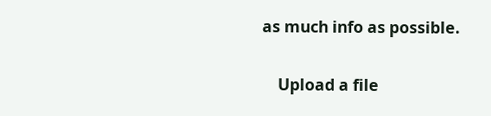as much info as possible.

    Upload a file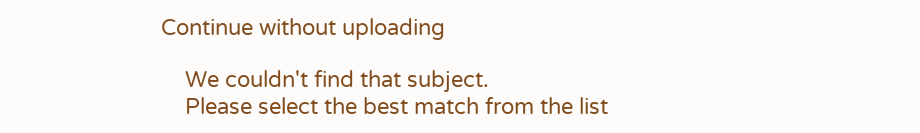Continue without uploading

    We couldn't find that subject.
    Please select the best match from the list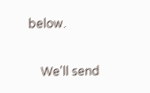below.

    We'll send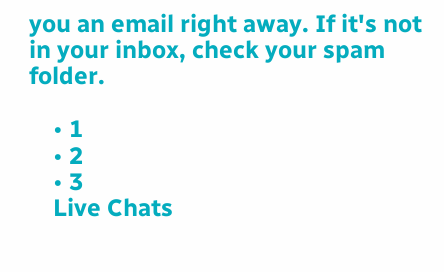you an email right away. If it's not in your inbox, check your spam folder.

    • 1
    • 2
    • 3
    Live Chats